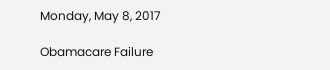Monday, May 8, 2017

Obamacare Failure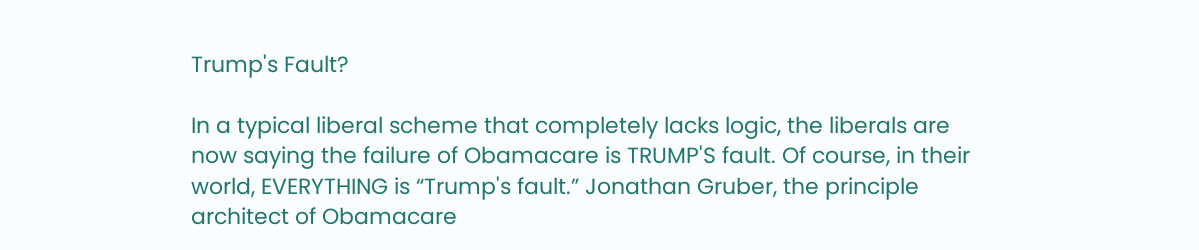Trump's Fault?

In a typical liberal scheme that completely lacks logic, the liberals are now saying the failure of Obamacare is TRUMP'S fault. Of course, in their world, EVERYTHING is “Trump's fault.” Jonathan Gruber, the principle architect of Obamacare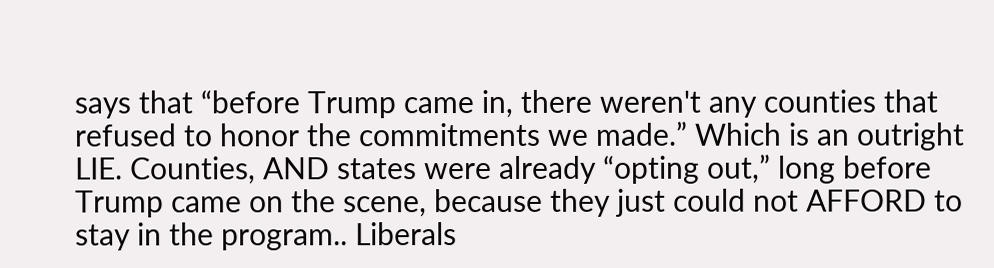says that “before Trump came in, there weren't any counties that refused to honor the commitments we made.” Which is an outright LIE. Counties, AND states were already “opting out,” long before Trump came on the scene, because they just could not AFFORD to stay in the program.. Liberals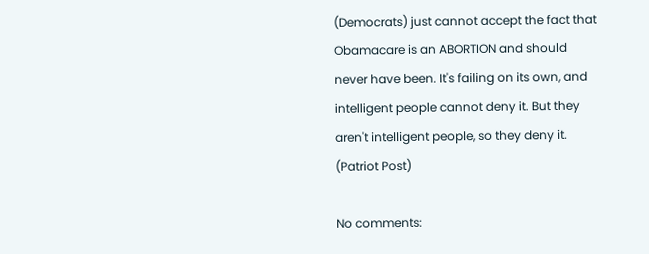(Democrats) just cannot accept the fact that Obamacare is an ABORTION and should never have been. It's failing on its own, and intelligent people cannot deny it. But they aren't intelligent people, so they deny it. (Patriot Post)

No comments: